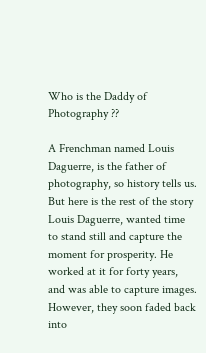Who is the Daddy of Photography ??

A Frenchman named Louis Daguerre, is the father of photography, so history tells us. But here is the rest of the story Louis Daguerre, wanted time to stand still and capture the moment for prosperity. He worked at it for forty years, and was able to capture images. However, they soon faded back into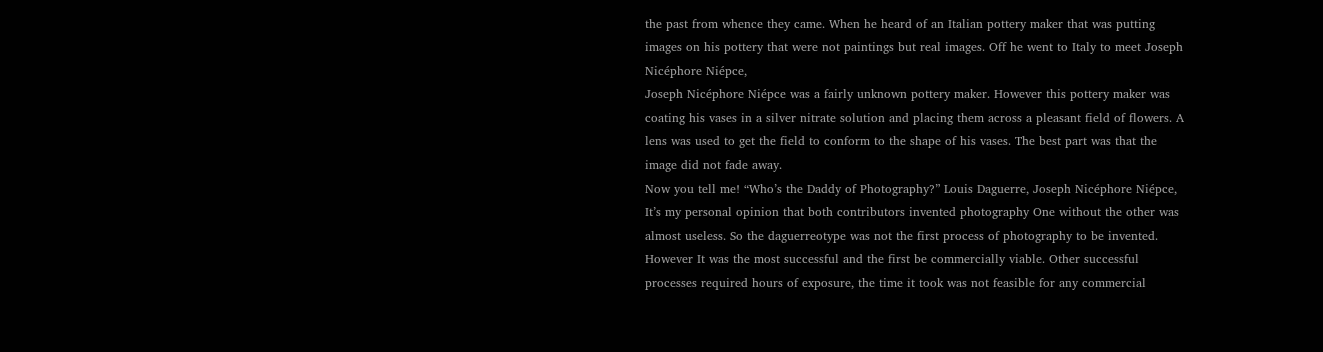the past from whence they came. When he heard of an Italian pottery maker that was putting images on his pottery that were not paintings but real images. Off he went to Italy to meet Joseph Nicéphore Niépce,
Joseph Nicéphore Niépce was a fairly unknown pottery maker. However this pottery maker was coating his vases in a silver nitrate solution and placing them across a pleasant field of flowers. A lens was used to get the field to conform to the shape of his vases. The best part was that the image did not fade away.
Now you tell me! “Who’s the Daddy of Photography?” Louis Daguerre, Joseph Nicéphore Niépce, It’s my personal opinion that both contributors invented photography One without the other was almost useless. So the daguerreotype was not the first process of photography to be invented. However It was the most successful and the first be commercially viable. Other successful processes required hours of exposure, the time it took was not feasible for any commercial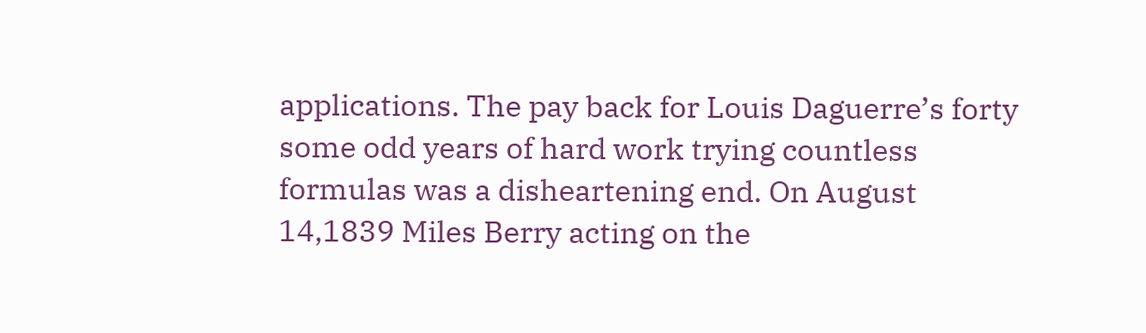applications. The pay back for Louis Daguerre’s forty some odd years of hard work trying countless formulas was a disheartening end. On August 14,1839 Miles Berry acting on the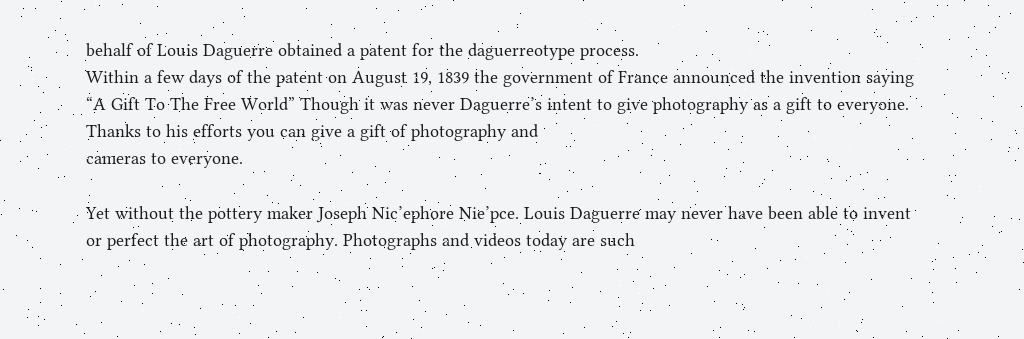behalf of Louis Daguerre obtained a patent for the daguerreotype process.
Within a few days of the patent on August 19, 1839 the government of France announced the invention saying “A Gift To The Free World” Though it was never Daguerre’s intent to give photography as a gift to everyone. Thanks to his efforts you can give a gift of photography and
cameras to everyone.

Yet without the pottery maker Joseph Nic’ephore Nie’pce. Louis Daguerre may never have been able to invent or perfect the art of photography. Photographs and videos today are such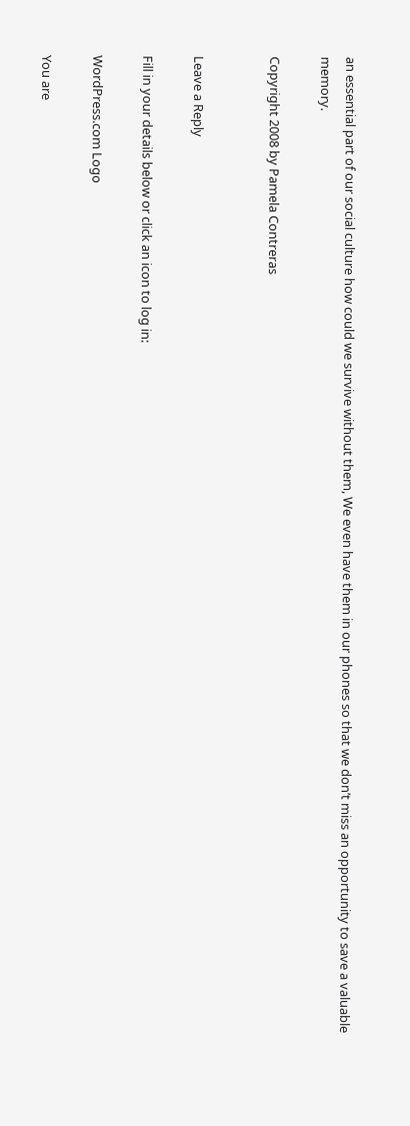an essential part of our social culture how could we survive without them, We even have them in our phones so that we don’t miss an opportunity to save a valuable memory.

Copyright 2008 by Pamela Contreras


Leave a Reply

Fill in your details below or click an icon to log in:

WordPress.com Logo

You are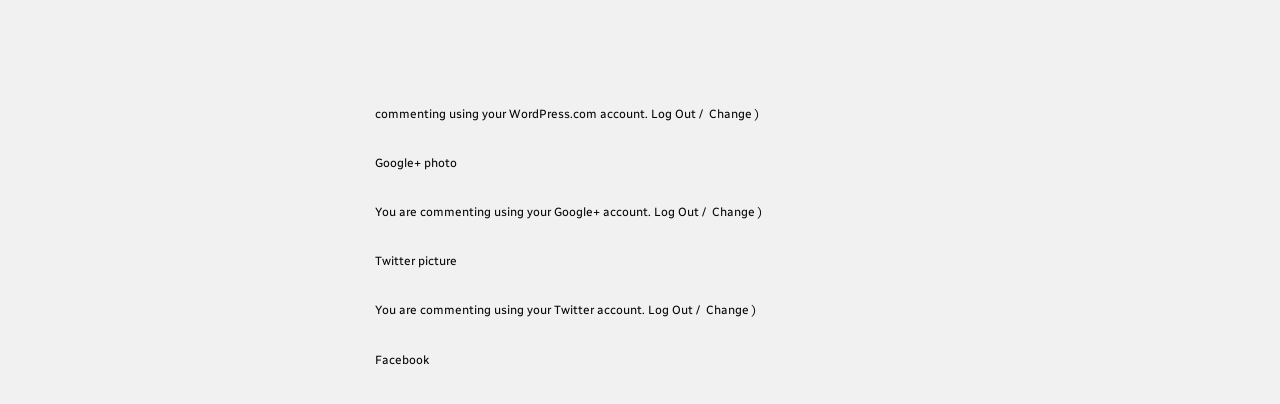commenting using your WordPress.com account. Log Out /  Change )

Google+ photo

You are commenting using your Google+ account. Log Out /  Change )

Twitter picture

You are commenting using your Twitter account. Log Out /  Change )

Facebook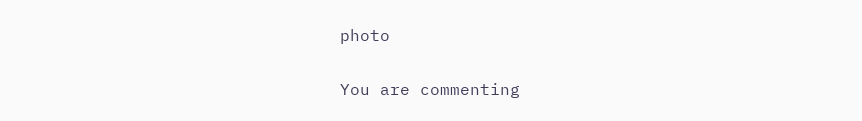photo

You are commenting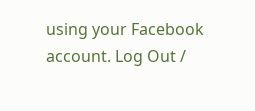using your Facebook account. Log Out /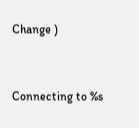Change )


Connecting to %s